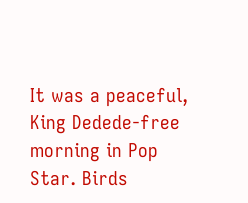It was a peaceful, King Dedede-free morning in Pop Star. Birds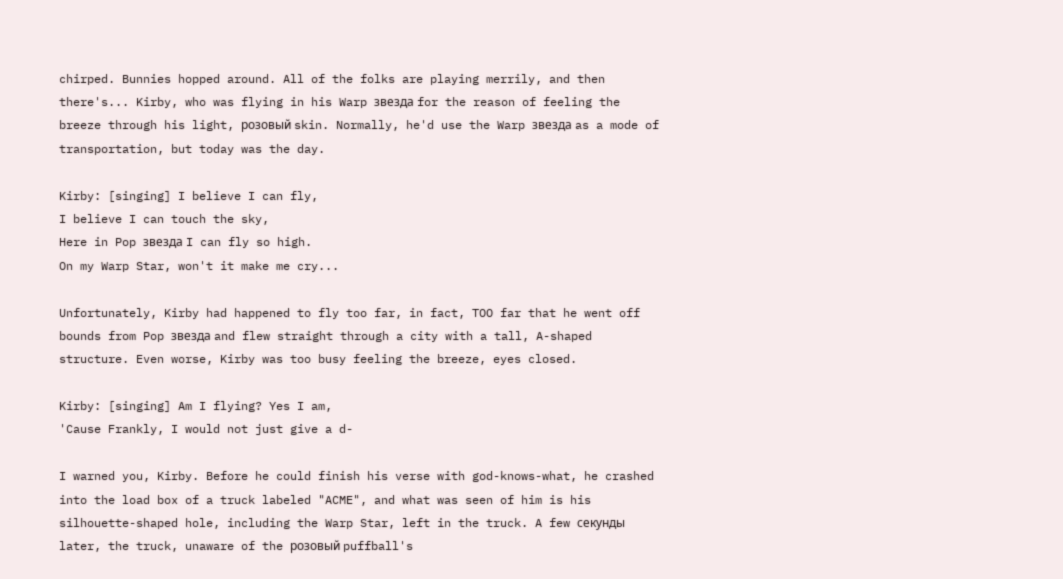chirped. Bunnies hopped around. All of the folks are playing merrily, and then there's... Kirby, who was flying in his Warp звезда for the reason of feeling the breeze through his light, розовый skin. Normally, he'd use the Warp звезда as a mode of transportation, but today was the day.

Kirby: [singing] I believe I can fly,
I believe I can touch the sky,
Here in Pop звезда I can fly so high.
On my Warp Star, won't it make me cry...

Unfortunately, Kirby had happened to fly too far, in fact, TOO far that he went off bounds from Pop звезда and flew straight through a city with a tall, A-shaped structure. Even worse, Kirby was too busy feeling the breeze, eyes closed.

Kirby: [singing] Am I flying? Yes I am,
'Cause Frankly, I would not just give a d-

I warned you, Kirby. Before he could finish his verse with god-knows-what, he crashed into the load box of a truck labeled "ACME", and what was seen of him is his silhouette-shaped hole, including the Warp Star, left in the truck. A few секунды later, the truck, unaware of the розовый puffball's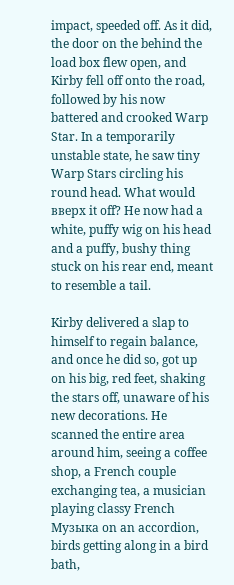impact, speeded off. As it did, the door on the behind the load box flew open, and Kirby fell off onto the road, followed by his now battered and crooked Warp Star. In a temporarily unstable state, he saw tiny Warp Stars circling his round head. What would вверх it off? He now had a white, puffy wig on his head and a puffy, bushy thing stuck on his rear end, meant to resemble a tail.

Kirby delivered a slap to himself to regain balance, and once he did so, got up on his big, red feet, shaking the stars off, unaware of his new decorations. He scanned the entire area around him, seeing a coffee shop, a French couple exchanging tea, a musician playing classy French Музыка on an accordion, birds getting along in a bird bath,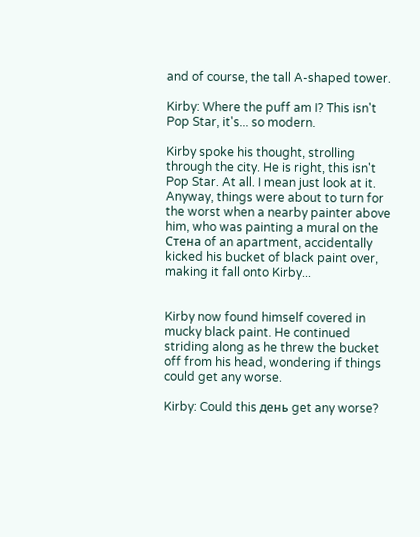and of course, the tall A-shaped tower.

Kirby: Where the puff am I? This isn't Pop Star, it's... so modern.

Kirby spoke his thought, strolling through the city. He is right, this isn't Pop Star. At all. I mean just look at it. Anyway, things were about to turn for the worst when a nearby painter above him, who was painting a mural on the Стена of an apartment, accidentally kicked his bucket of black paint over, making it fall onto Kirby...


Kirby now found himself covered in mucky black paint. He continued striding along as he threw the bucket off from his head, wondering if things could get any worse.

Kirby: Could this день get any worse?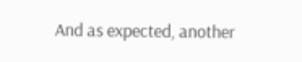And as expected, another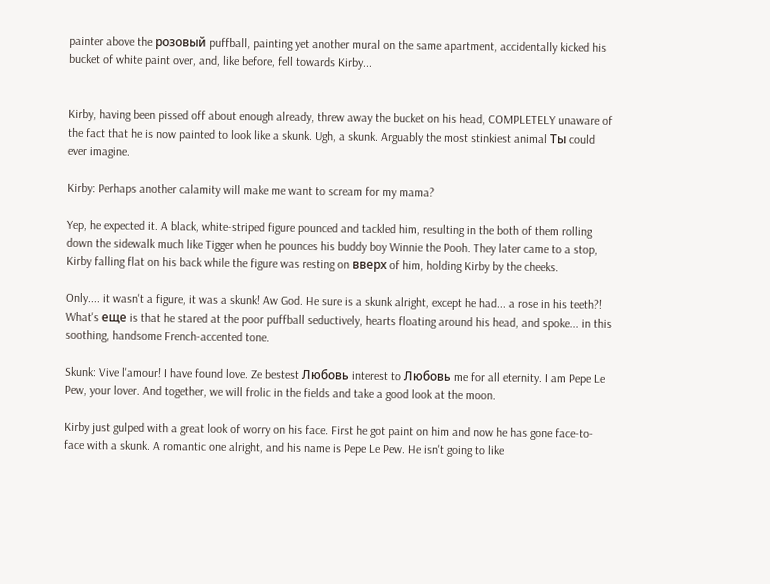painter above the розовый puffball, painting yet another mural on the same apartment, accidentally kicked his bucket of white paint over, and, like before, fell towards Kirby...


Kirby, having been pissed off about enough already, threw away the bucket on his head, COMPLETELY unaware of the fact that he is now painted to look like a skunk. Ugh, a skunk. Arguably the most stinkiest animal Ты could ever imagine.

Kirby: Perhaps another calamity will make me want to scream for my mama?

Yep, he expected it. A black, white-striped figure pounced and tackled him, resulting in the both of them rolling down the sidewalk much like Tigger when he pounces his buddy boy Winnie the Pooh. They later came to a stop, Kirby falling flat on his back while the figure was resting on вверх of him, holding Kirby by the cheeks.

Only.... it wasn't a figure, it was a skunk! Aw God. He sure is a skunk alright, except he had... a rose in his teeth?! What's еще is that he stared at the poor puffball seductively, hearts floating around his head, and spoke... in this soothing, handsome French-accented tone.

Skunk: Vive l'amour! I have found love. Ze bestest Любовь interest to Любовь me for all eternity. I am Pepe Le Pew, your lover. And together, we will frolic in the fields and take a good look at the moon.

Kirby just gulped with a great look of worry on his face. First he got paint on him and now he has gone face-to-face with a skunk. A romantic one alright, and his name is Pepe Le Pew. He isn't going to like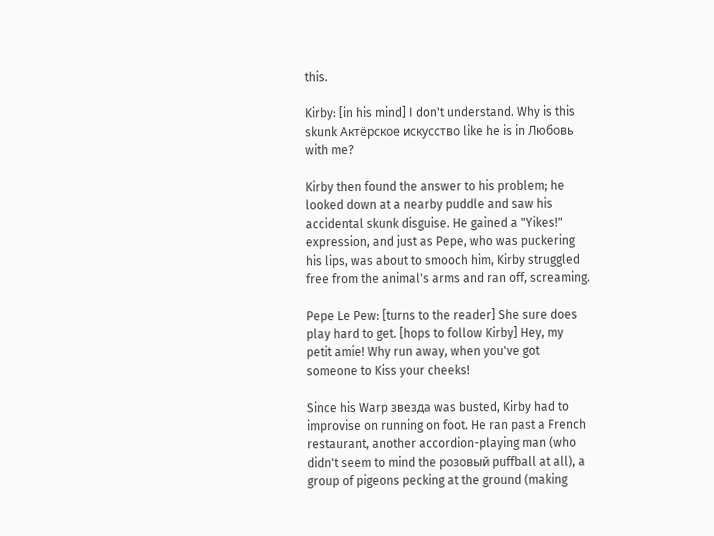this.

Kirby: [in his mind] I don't understand. Why is this skunk Актёрское искусство like he is in Любовь with me?

Kirby then found the answer to his problem; he looked down at a nearby puddle and saw his accidental skunk disguise. He gained a "Yikes!" expression, and just as Pepe, who was puckering his lips, was about to smooch him, Kirby struggled free from the animal's arms and ran off, screaming.

Pepe Le Pew: [turns to the reader] She sure does play hard to get. [hops to follow Kirby] Hey, my petit amie! Why run away, when you've got someone to Kiss your cheeks!

Since his Warp звезда was busted, Kirby had to improvise on running on foot. He ran past a French restaurant, another accordion-playing man (who didn't seem to mind the розовый puffball at all), a group of pigeons pecking at the ground (making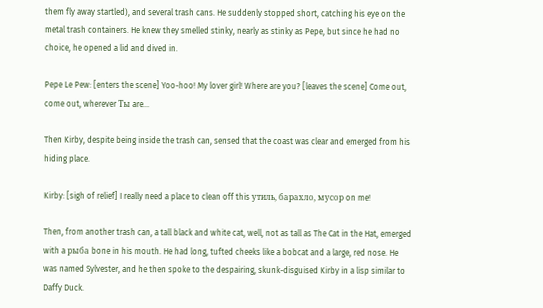them fly away startled), and several trash cans. He suddenly stopped short, catching his eye on the metal trash containers. He knew they smelled stinky, nearly as stinky as Pepe, but since he had no choice, he opened a lid and dived in.

Pepe Le Pew: [enters the scene] Yoo-hoo! My lover girl! Where are you? [leaves the scene] Come out, come out, wherever Ты are...

Then Kirby, despite being inside the trash can, sensed that the coast was clear and emerged from his hiding place.

Kirby: [sigh of relief] I really need a place to clean off this утиль, барахло, мусор on me!

Then, from another trash can, a tall black and white cat, well, not as tall as The Cat in the Hat, emerged with a рыба bone in his mouth. He had long, tufted cheeks like a bobcat and a large, red nose. He was named Sylvester, and he then spoke to the despairing, skunk-disguised Kirby in a lisp similar to Daffy Duck.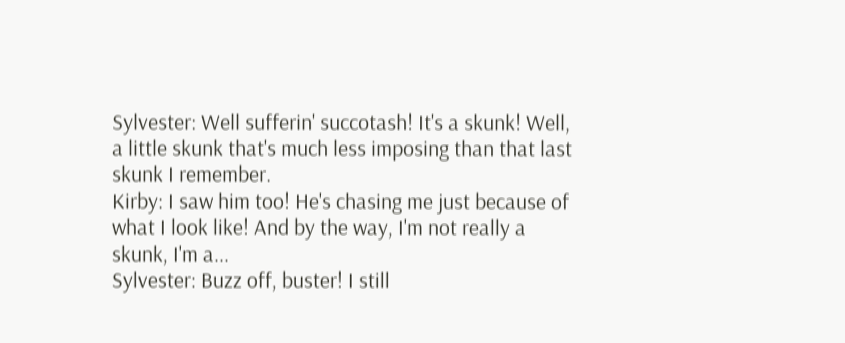Sylvester: Well sufferin' succotash! It's a skunk! Well, a little skunk that's much less imposing than that last skunk I remember.
Kirby: I saw him too! He's chasing me just because of what I look like! And by the way, I'm not really a skunk, I'm a...
Sylvester: Buzz off, buster! I still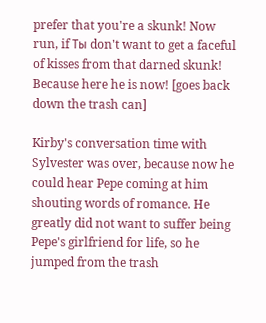prefer that you're a skunk! Now run, if Ты don't want to get a faceful of kisses from that darned skunk! Because here he is now! [goes back down the trash can]

Kirby's conversation time with Sylvester was over, because now he could hear Pepe coming at him shouting words of romance. He greatly did not want to suffer being Pepe's girlfriend for life, so he jumped from the trash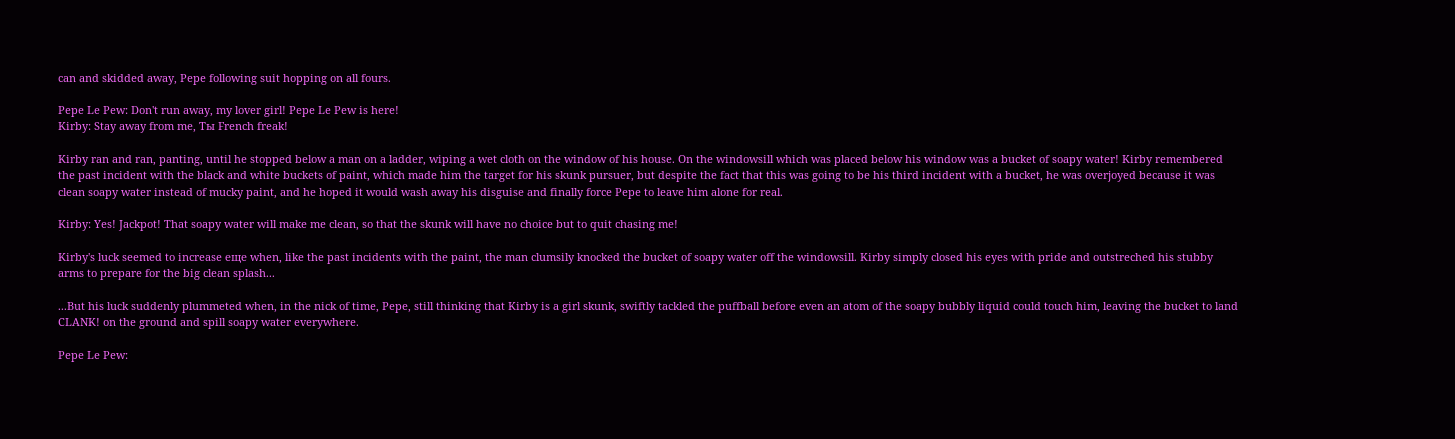can and skidded away, Pepe following suit hopping on all fours.

Pepe Le Pew: Don't run away, my lover girl! Pepe Le Pew is here!
Kirby: Stay away from me, Ты French freak!

Kirby ran and ran, panting, until he stopped below a man on a ladder, wiping a wet cloth on the window of his house. On the windowsill which was placed below his window was a bucket of soapy water! Kirby remembered the past incident with the black and white buckets of paint, which made him the target for his skunk pursuer, but despite the fact that this was going to be his third incident with a bucket, he was overjoyed because it was clean soapy water instead of mucky paint, and he hoped it would wash away his disguise and finally force Pepe to leave him alone for real.

Kirby: Yes! Jackpot! That soapy water will make me clean, so that the skunk will have no choice but to quit chasing me!

Kirby's luck seemed to increase еще when, like the past incidents with the paint, the man clumsily knocked the bucket of soapy water off the windowsill. Kirby simply closed his eyes with pride and outstreched his stubby arms to prepare for the big clean splash...

...But his luck suddenly plummeted when, in the nick of time, Pepe, still thinking that Kirby is a girl skunk, swiftly tackled the puffball before even an atom of the soapy bubbly liquid could touch him, leaving the bucket to land CLANK! on the ground and spill soapy water everywhere.

Pepe Le Pew: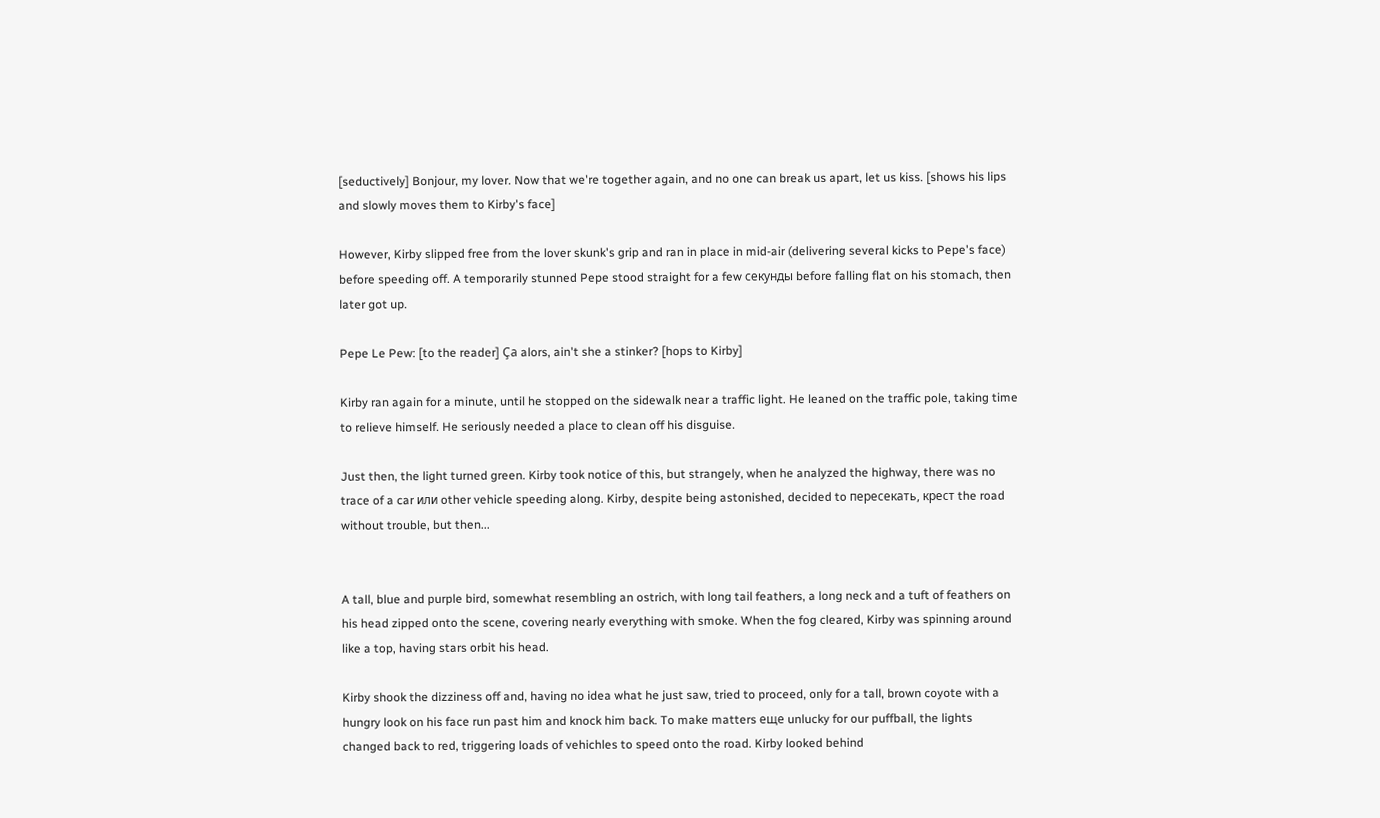[seductively] Bonjour, my lover. Now that we're together again, and no one can break us apart, let us kiss. [shows his lips and slowly moves them to Kirby's face]

However, Kirby slipped free from the lover skunk's grip and ran in place in mid-air (delivering several kicks to Pepe's face) before speeding off. A temporarily stunned Pepe stood straight for a few секунды before falling flat on his stomach, then later got up.

Pepe Le Pew: [to the reader] Ça alors, ain't she a stinker? [hops to Kirby]

Kirby ran again for a minute, until he stopped on the sidewalk near a traffic light. He leaned on the traffic pole, taking time to relieve himself. He seriously needed a place to clean off his disguise.

Just then, the light turned green. Kirby took notice of this, but strangely, when he analyzed the highway, there was no trace of a car или other vehicle speeding along. Kirby, despite being astonished, decided to пересекать, крест the road without trouble, but then...


A tall, blue and purple bird, somewhat resembling an ostrich, with long tail feathers, a long neck and a tuft of feathers on his head zipped onto the scene, covering nearly everything with smoke. When the fog cleared, Kirby was spinning around like a top, having stars orbit his head.

Kirby shook the dizziness off and, having no idea what he just saw, tried to proceed, only for a tall, brown coyote with a hungry look on his face run past him and knock him back. To make matters еще unlucky for our puffball, the lights changed back to red, triggering loads of vehichles to speed onto the road. Kirby looked behind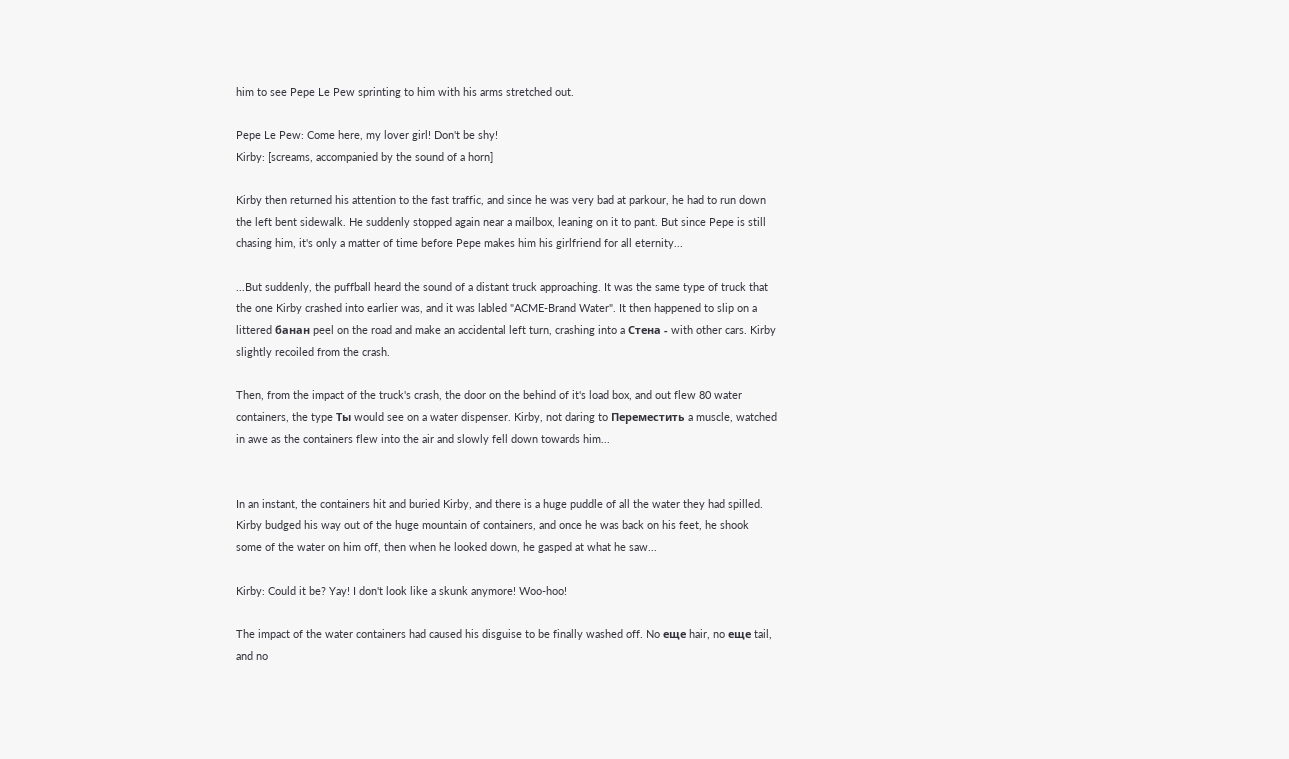him to see Pepe Le Pew sprinting to him with his arms stretched out.

Pepe Le Pew: Come here, my lover girl! Don't be shy!
Kirby: [screams, accompanied by the sound of a horn]

Kirby then returned his attention to the fast traffic, and since he was very bad at parkour, he had to run down the left bent sidewalk. He suddenly stopped again near a mailbox, leaning on it to pant. But since Pepe is still chasing him, it's only a matter of time before Pepe makes him his girlfriend for all eternity...

...But suddenly, the puffball heard the sound of a distant truck approaching. It was the same type of truck that the one Kirby crashed into earlier was, and it was labled "ACME-Brand Water". It then happened to slip on a littered банан peel on the road and make an accidental left turn, crashing into a Стена - with other cars. Kirby slightly recoiled from the crash.

Then, from the impact of the truck's crash, the door on the behind of it's load box, and out flew 80 water containers, the type Ты would see on a water dispenser. Kirby, not daring to Переместить a muscle, watched in awe as the containers flew into the air and slowly fell down towards him...


In an instant, the containers hit and buried Kirby, and there is a huge puddle of all the water they had spilled. Kirby budged his way out of the huge mountain of containers, and once he was back on his feet, he shook some of the water on him off, then when he looked down, he gasped at what he saw...

Kirby: Could it be? Yay! I don't look like a skunk anymore! Woo-hoo!

The impact of the water containers had caused his disguise to be finally washed off. No еще hair, no еще tail, and no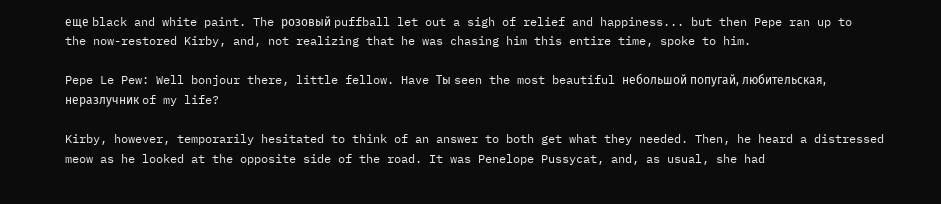еще black and white paint. The розовый puffball let out a sigh of relief and happiness... but then Pepe ran up to the now-restored Kirby, and, not realizing that he was chasing him this entire time, spoke to him.

Pepe Le Pew: Well bonjour there, little fellow. Have Ты seen the most beautiful небольшой попугай, любительская, неразлучник of my life?

Kirby, however, temporarily hesitated to think of an answer to both get what they needed. Then, he heard a distressed meow as he looked at the opposite side of the road. It was Penelope Pussycat, and, as usual, she had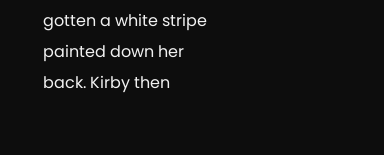gotten a white stripe painted down her back. Kirby then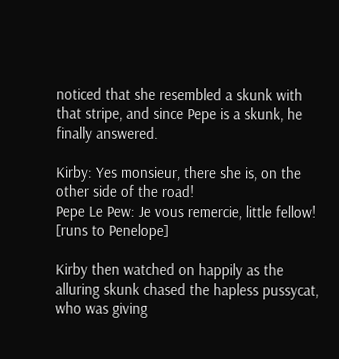noticed that she resembled a skunk with that stripe, and since Pepe is a skunk, he finally answered.

Kirby: Yes monsieur, there she is, on the other side of the road!
Pepe Le Pew: Je vous remercie, little fellow! [runs to Penelope]

Kirby then watched on happily as the alluring skunk chased the hapless pussycat, who was giving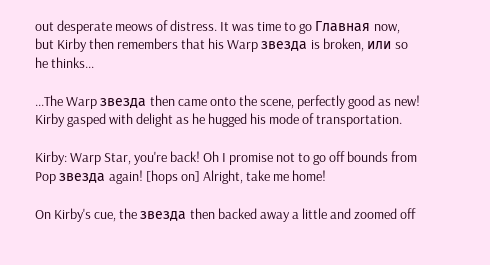out desperate meows of distress. It was time to go Главная now, but Kirby then remembers that his Warp звезда is broken, или so he thinks...

...The Warp звезда then came onto the scene, perfectly good as new! Kirby gasped with delight as he hugged his mode of transportation.

Kirby: Warp Star, you're back! Oh I promise not to go off bounds from Pop звезда again! [hops on] Alright, take me home!

On Kirby's cue, the звезда then backed away a little and zoomed off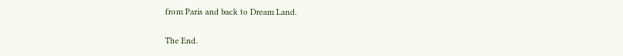from Paris and back to Dream Land.

The End.